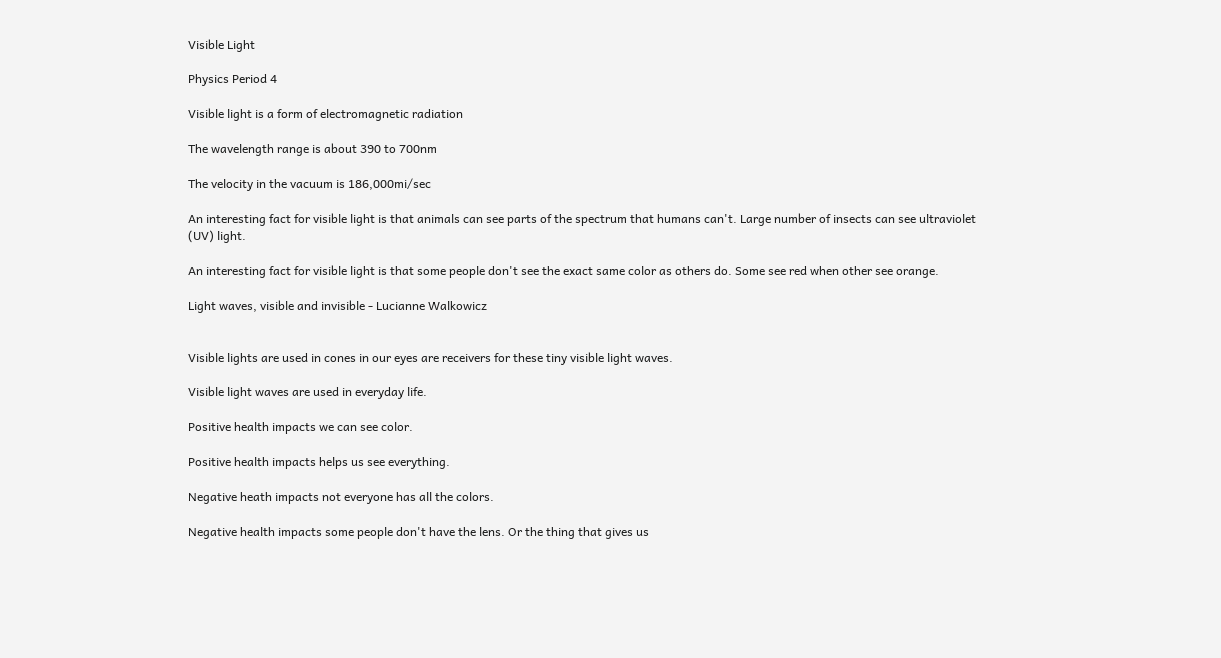Visible Light

Physics Period 4

Visible light is a form of electromagnetic radiation

The wavelength range is about 390 to 700nm

The velocity in the vacuum is 186,000mi/sec

An interesting fact for visible light is that animals can see parts of the spectrum that humans can't. Large number of insects can see ultraviolet (UV) light.

An interesting fact for visible light is that some people don't see the exact same color as others do. Some see red when other see orange.

Light waves, visible and invisible - Lucianne Walkowicz


Visible lights are used in cones in our eyes are receivers for these tiny visible light waves.

Visible light waves are used in everyday life.

Positive health impacts we can see color.

Positive health impacts helps us see everything.

Negative heath impacts not everyone has all the colors.

Negative health impacts some people don't have the lens. Or the thing that gives us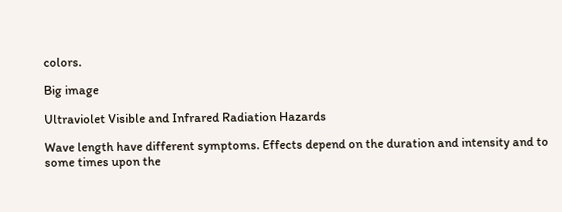colors.

Big image

Ultraviolet Visible and Infrared Radiation Hazards

Wave length have different symptoms. Effects depend on the duration and intensity and to some times upon the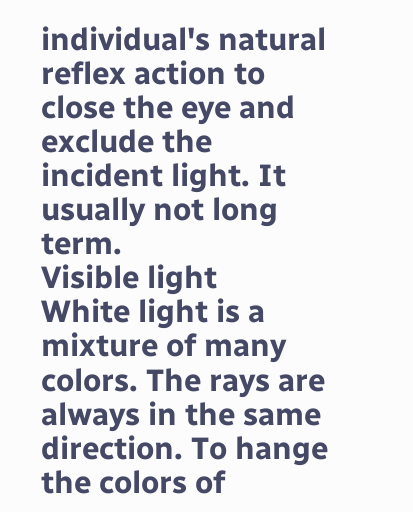individual's natural reflex action to close the eye and exclude the incident light. It usually not long term.
Visible light
White light is a mixture of many colors. The rays are always in the same direction. To hange the colors of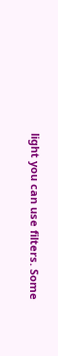light you can use filters. Some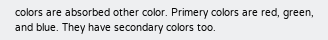colors are absorbed other color. Primery colors are red, green, and blue. They have secondary colors too.